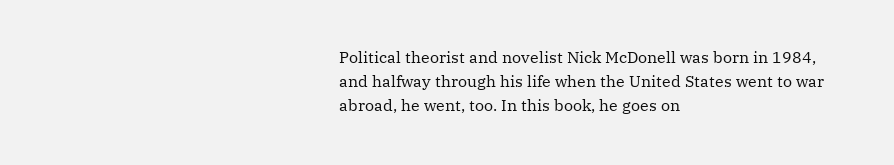Political theorist and novelist Nick McDonell was born in 1984, and halfway through his life when the United States went to war abroad, he went, too. In this book, he goes on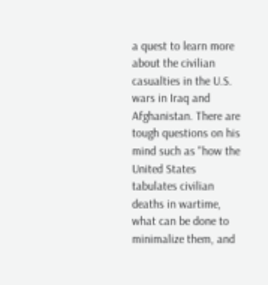a quest to learn more about the civilian casualties in the U.S. wars in Iraq and Afghanistan. There are tough questions on his mind such as "how the United States tabulates civilian deaths in wartime, what can be done to minimalize them, and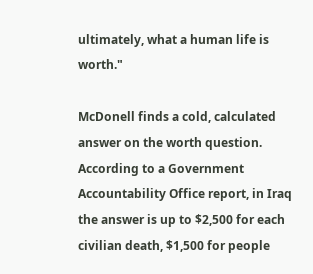ultimately, what a human life is worth."

McDonell finds a cold, calculated answer on the worth question. According to a Government Accountability Office report, in Iraq the answer is up to $2,500 for each civilian death, $1,500 for people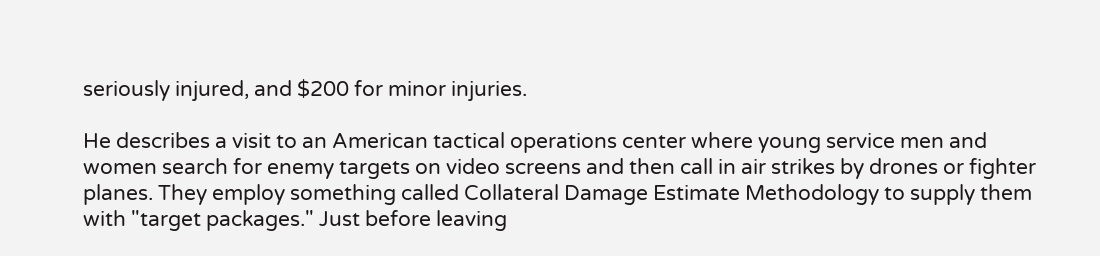seriously injured, and $200 for minor injuries.

He describes a visit to an American tactical operations center where young service men and women search for enemy targets on video screens and then call in air strikes by drones or fighter planes. They employ something called Collateral Damage Estimate Methodology to supply them with "target packages." Just before leaving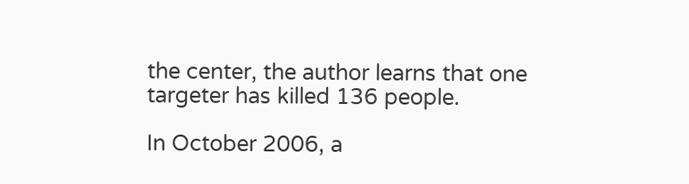the center, the author learns that one targeter has killed 136 people.

In October 2006, a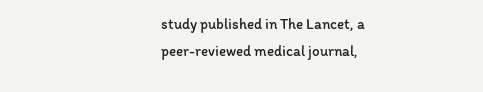study published in The Lancet, a peer-reviewed medical journal,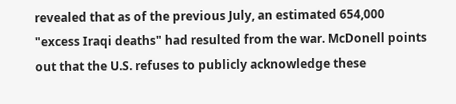revealed that as of the previous July, an estimated 654,000 "excess Iraqi deaths" had resulted from the war. McDonell points out that the U.S. refuses to publicly acknowledge these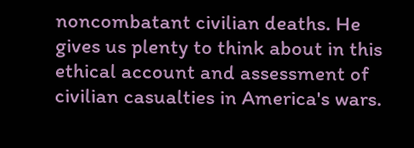noncombatant civilian deaths. He gives us plenty to think about in this ethical account and assessment of civilian casualties in America's wars.